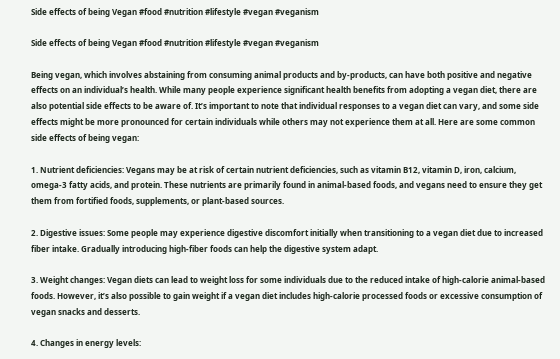Side effects of being Vegan #food #nutrition #lifestyle #vegan #veganism

Side effects of being Vegan #food #nutrition #lifestyle #vegan #veganism

Being vegan, which involves abstaining from consuming animal products and by-products, can have both positive and negative effects on an individual’s health. While many people experience significant health benefits from adopting a vegan diet, there are also potential side effects to be aware of. It’s important to note that individual responses to a vegan diet can vary, and some side effects might be more pronounced for certain individuals while others may not experience them at all. Here are some common side effects of being vegan:

1. Nutrient deficiencies: Vegans may be at risk of certain nutrient deficiencies, such as vitamin B12, vitamin D, iron, calcium, omega-3 fatty acids, and protein. These nutrients are primarily found in animal-based foods, and vegans need to ensure they get them from fortified foods, supplements, or plant-based sources.

2. Digestive issues: Some people may experience digestive discomfort initially when transitioning to a vegan diet due to increased fiber intake. Gradually introducing high-fiber foods can help the digestive system adapt.

3. Weight changes: Vegan diets can lead to weight loss for some individuals due to the reduced intake of high-calorie animal-based foods. However, it’s also possible to gain weight if a vegan diet includes high-calorie processed foods or excessive consumption of vegan snacks and desserts.

4. Changes in energy levels: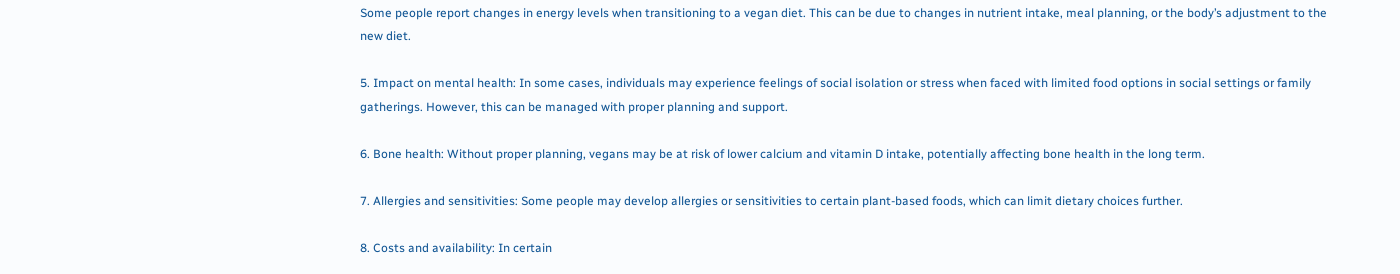Some people report changes in energy levels when transitioning to a vegan diet. This can be due to changes in nutrient intake, meal planning, or the body’s adjustment to the new diet.

5. Impact on mental health: In some cases, individuals may experience feelings of social isolation or stress when faced with limited food options in social settings or family gatherings. However, this can be managed with proper planning and support.

6. Bone health: Without proper planning, vegans may be at risk of lower calcium and vitamin D intake, potentially affecting bone health in the long term.

7. Allergies and sensitivities: Some people may develop allergies or sensitivities to certain plant-based foods, which can limit dietary choices further.

8. Costs and availability: In certain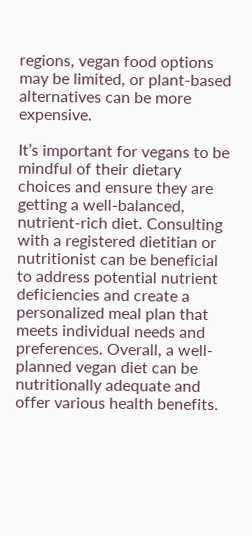regions, vegan food options may be limited, or plant-based alternatives can be more expensive.

It’s important for vegans to be mindful of their dietary choices and ensure they are getting a well-balanced, nutrient-rich diet. Consulting with a registered dietitian or nutritionist can be beneficial to address potential nutrient deficiencies and create a personalized meal plan that meets individual needs and preferences. Overall, a well-planned vegan diet can be nutritionally adequate and offer various health benefits.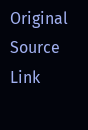Original Source Link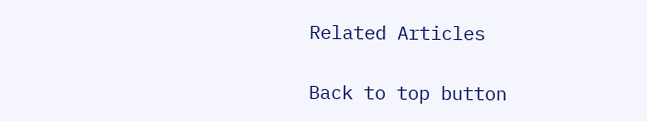Related Articles

Back to top button